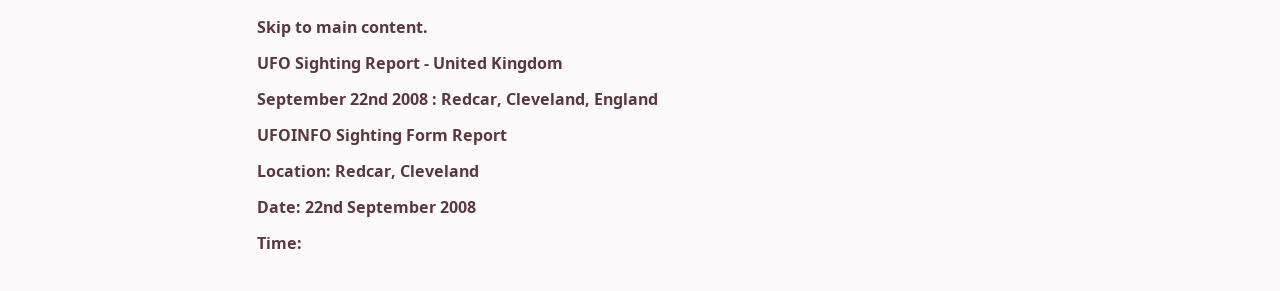Skip to main content.

UFO Sighting Report - United Kingdom

September 22nd 2008 : Redcar, Cleveland, England

UFOINFO Sighting Form Report

Location: Redcar, Cleveland

Date: 22nd September 2008

Time: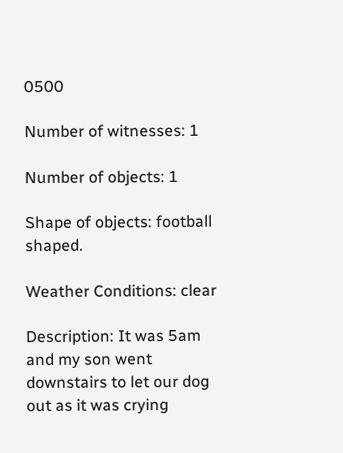0500

Number of witnesses: 1

Number of objects: 1

Shape of objects: football shaped.

Weather Conditions: clear

Description: It was 5am and my son went downstairs to let our dog out as it was crying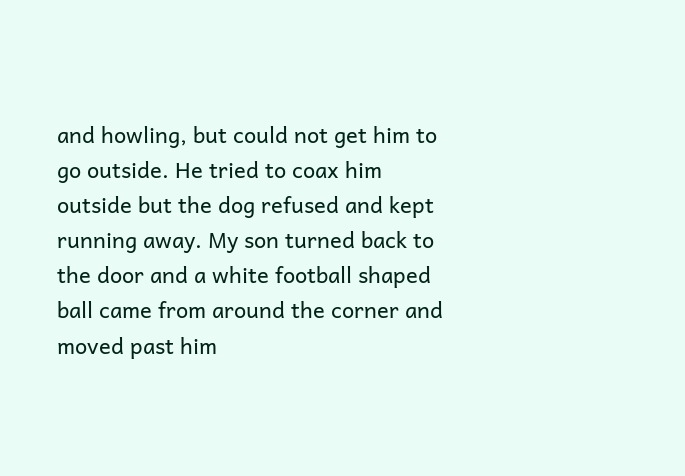and howling, but could not get him to go outside. He tried to coax him outside but the dog refused and kept running away. My son turned back to the door and a white football shaped ball came from around the corner and moved past him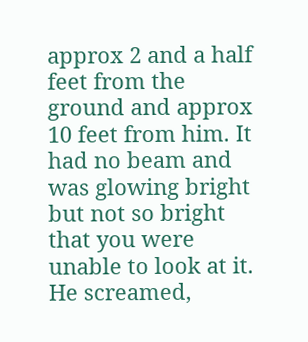approx 2 and a half feet from the ground and approx 10 feet from him. It had no beam and was glowing bright but not so bright that you were unable to look at it. He screamed,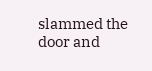slammed the door and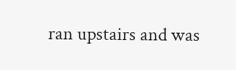ran upstairs and was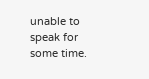unable to speak for some time.